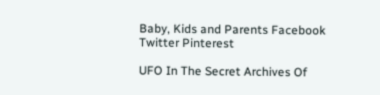Baby, Kids and Parents Facebook Twitter Pinterest

UFO In The Secret Archives Of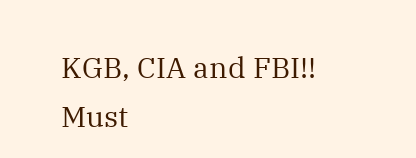KGB, CIA and FBI!! Must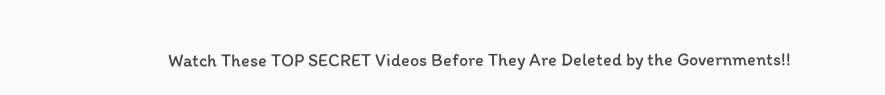Watch These TOP SECRET Videos Before They Are Deleted by the Governments!!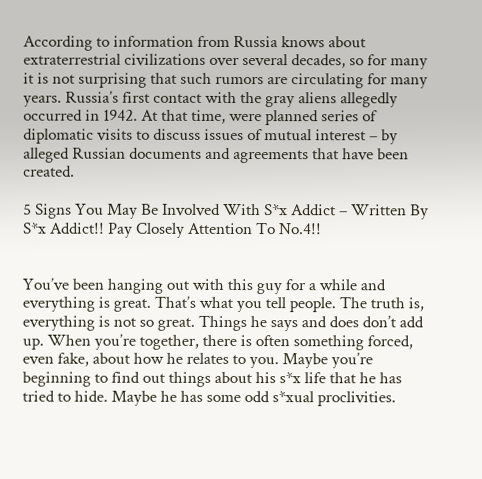According to information from Russia knows about extraterrestrial civilizations over several decades, so for many it is not surprising that such rumors are circulating for many years. Russia’s first contact with the gray aliens allegedly occurred in 1942. At that time, were planned series of diplomatic visits to discuss issues of mutual interest – by alleged Russian documents and agreements that have been created.

5 Signs You May Be Involved With S*x Addict – Written By S*x Addict!! Pay Closely Attention To No.4!!


You’ve been hanging out with this guy for a while and everything is great. That’s what you tell people. The truth is, everything is not so great. Things he says and does don’t add up. When you’re together, there is often something forced, even fake, about how he relates to you. Maybe you’re beginning to find out things about his s*x life that he has tried to hide. Maybe he has some odd s*xual proclivities.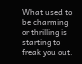What used to be charming or thrilling is starting to freak you out.